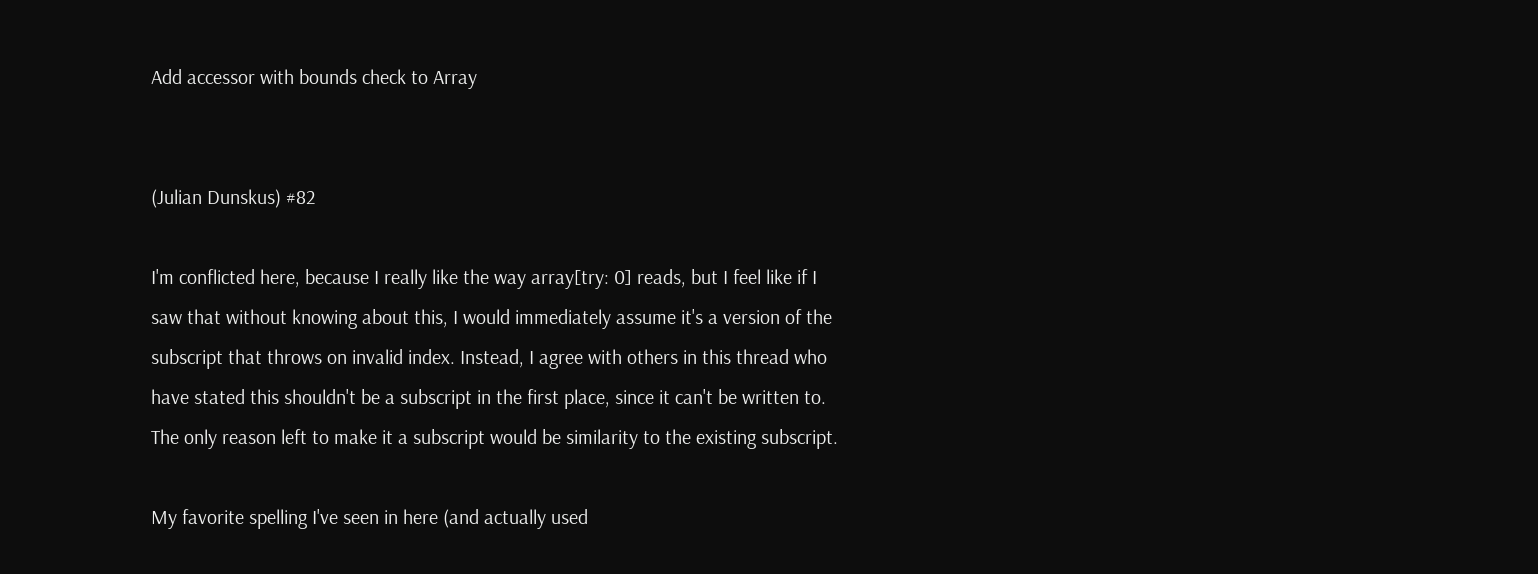Add accessor with bounds check to Array


(Julian Dunskus) #82

I'm conflicted here, because I really like the way array[try: 0] reads, but I feel like if I saw that without knowing about this, I would immediately assume it's a version of the subscript that throws on invalid index. Instead, I agree with others in this thread who have stated this shouldn't be a subscript in the first place, since it can't be written to. The only reason left to make it a subscript would be similarity to the existing subscript.

My favorite spelling I've seen in here (and actually used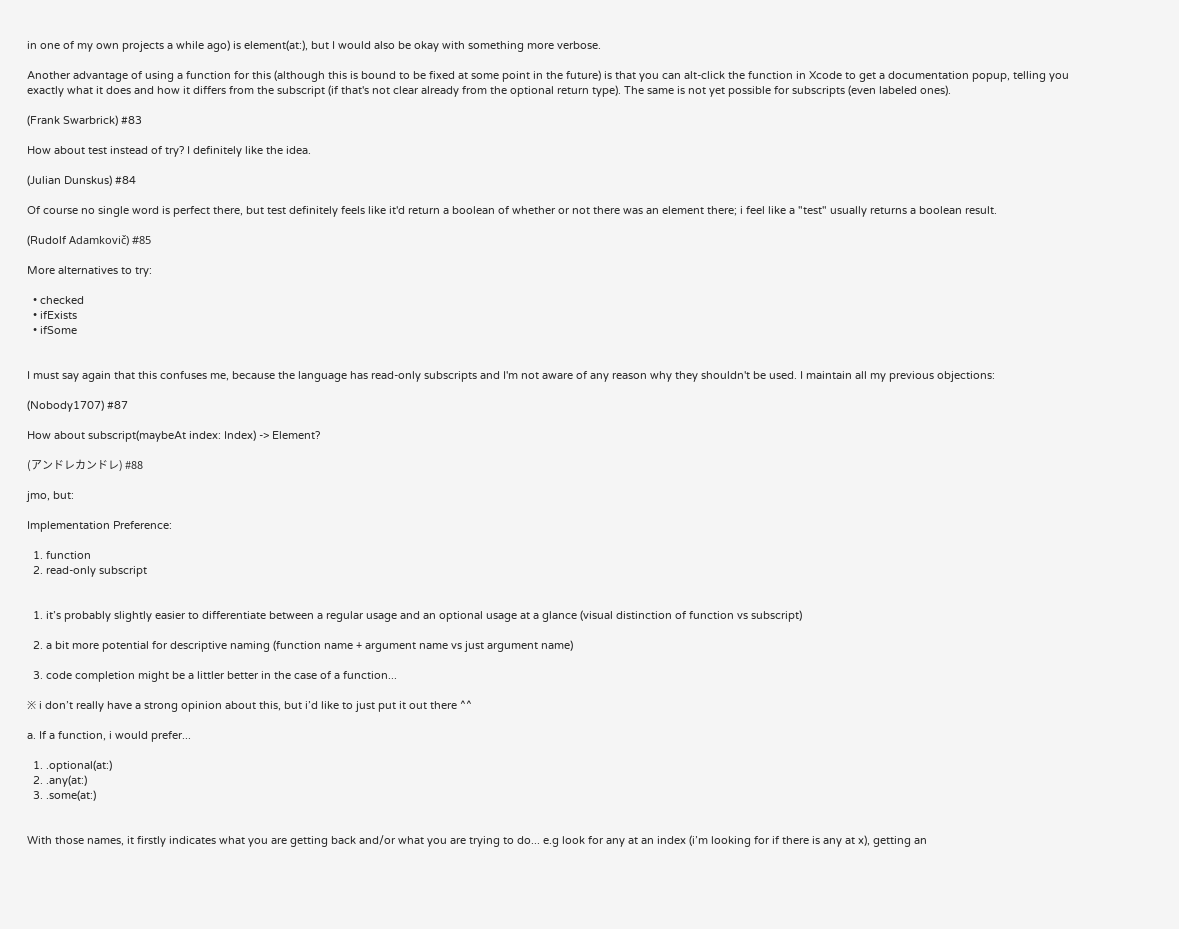in one of my own projects a while ago) is element(at:), but I would also be okay with something more verbose.

Another advantage of using a function for this (although this is bound to be fixed at some point in the future) is that you can alt-click the function in Xcode to get a documentation popup, telling you exactly what it does and how it differs from the subscript (if that's not clear already from the optional return type). The same is not yet possible for subscripts (even labeled ones).

(Frank Swarbrick) #83

How about test instead of try? I definitely like the idea.

(Julian Dunskus) #84

Of course no single word is perfect there, but test definitely feels like it'd return a boolean of whether or not there was an element there; i feel like a "test" usually returns a boolean result.

(Rudolf Adamkovič) #85

More alternatives to try:

  • checked
  • ifExists
  • ifSome


I must say again that this confuses me, because the language has read-only subscripts and I'm not aware of any reason why they shouldn't be used. I maintain all my previous objections:

(Nobody1707) #87

How about subscript(maybeAt index: Index) -> Element?

(アンドレカンドレ) #88

jmo, but:

Implementation Preference:

  1. function
  2. read-only subscript


  1. it’s probably slightly easier to differentiate between a regular usage and an optional usage at a glance (visual distinction of function vs subscript)

  2. a bit more potential for descriptive naming (function name + argument name vs just argument name)

  3. code completion might be a littler better in the case of a function...

※ i don’t really have a strong opinion about this, but i’d like to just put it out there ^^

a. If a function, i would prefer...

  1. .optional(at:)
  2. .any(at:)
  3. .some(at:)


With those names, it firstly indicates what you are getting back and/or what you are trying to do... e.g look for any at an index (i’m looking for if there is any at x), getting an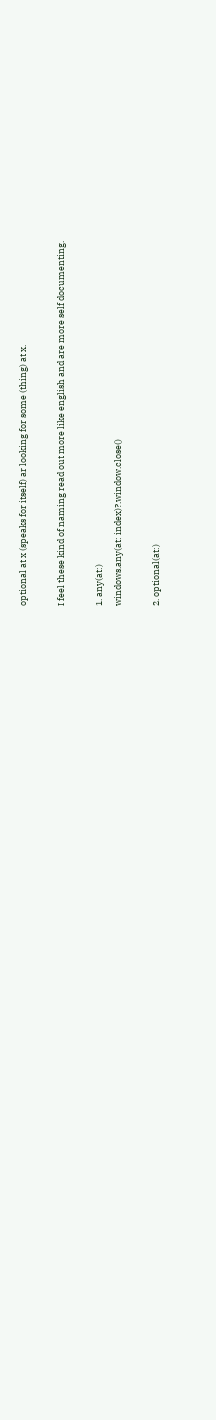optional at x (speaks for itself) ar looking for some (thing) at x.

I feel these kind of naming read out more like english and are more self documenting.

1. any(at:)
windows.any(at: index)?.window.close()

2. optional(at:)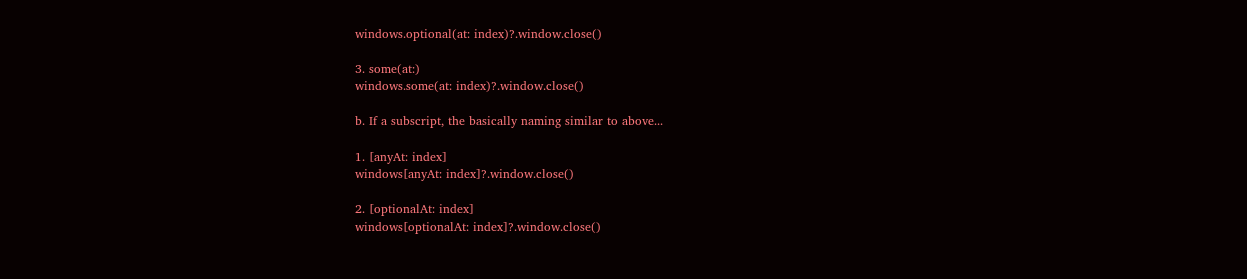windows.optional(at: index)?.window.close()

3. some(at:)
windows.some(at: index)?.window.close()

b. If a subscript, the basically naming similar to above...

1. [anyAt: index]
windows[anyAt: index]?.window.close()

2. [optionalAt: index]
windows[optionalAt: index]?.window.close()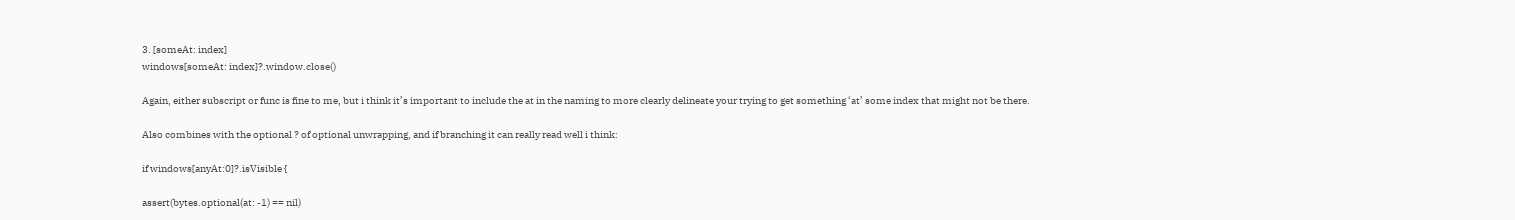3. [someAt: index]
windows[someAt: index]?.window.close()

Again, either subscript or func is fine to me, but i think it’s important to include the at in the naming to more clearly delineate your trying to get something ‘at’ some index that might not be there.

Also combines with the optional ? of optional unwrapping, and if branching it can really read well i think:

if windows[anyAt:0]?.isVisible {

assert(bytes.optional(at: -1) == nil)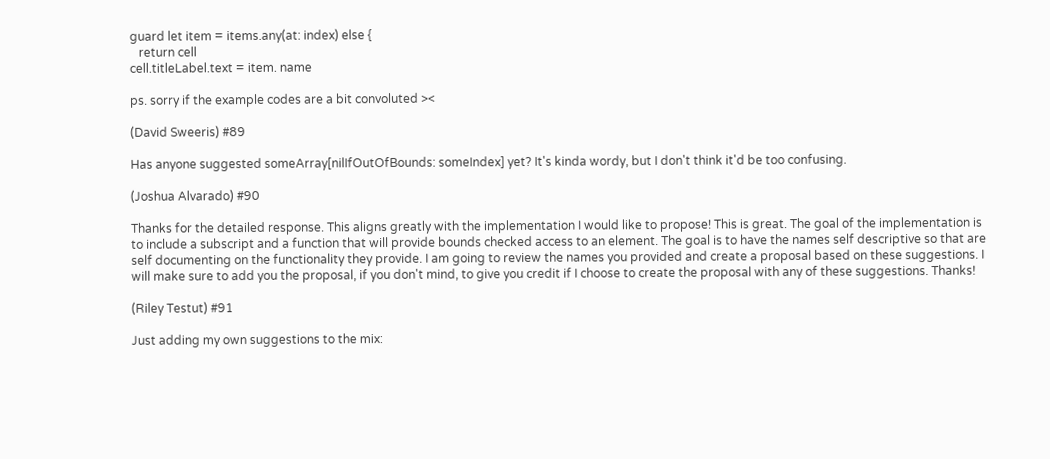guard let item = items.any(at: index) else {
   return cell
cell.titleLabel.text = item. name

ps. sorry if the example codes are a bit convoluted ><

(David Sweeris) #89

Has anyone suggested someArray[nilIfOutOfBounds: someIndex] yet? It's kinda wordy, but I don't think it'd be too confusing.

(Joshua Alvarado) #90

Thanks for the detailed response. This aligns greatly with the implementation I would like to propose! This is great. The goal of the implementation is to include a subscript and a function that will provide bounds checked access to an element. The goal is to have the names self descriptive so that are self documenting on the functionality they provide. I am going to review the names you provided and create a proposal based on these suggestions. I will make sure to add you the proposal, if you don't mind, to give you credit if I choose to create the proposal with any of these suggestions. Thanks!

(Riley Testut) #91

Just adding my own suggestions to the mix: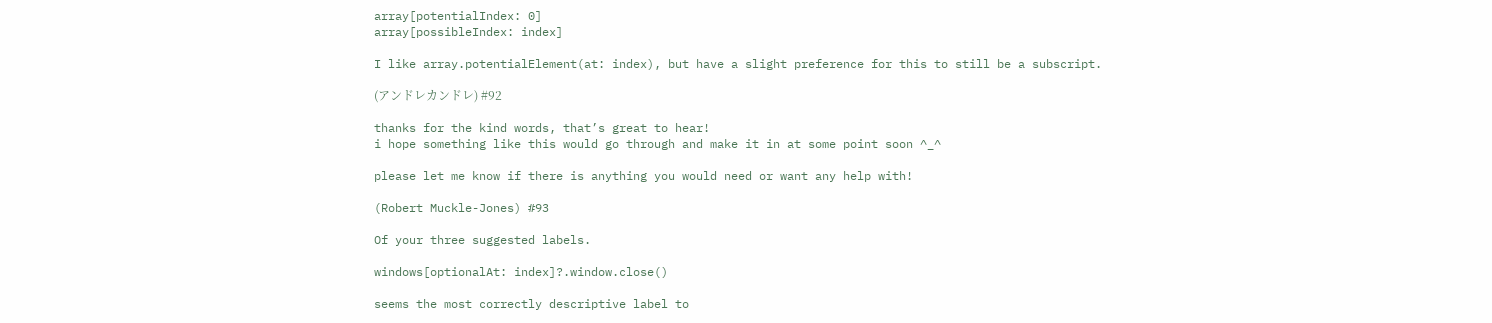array[potentialIndex: 0]
array[possibleIndex: index]

I like array.potentialElement(at: index), but have a slight preference for this to still be a subscript.

(アンドレカンドレ) #92

thanks for the kind words, that’s great to hear!
i hope something like this would go through and make it in at some point soon ^_^

please let me know if there is anything you would need or want any help with!

(Robert Muckle-Jones) #93

Of your three suggested labels.

windows[optionalAt: index]?.window.close()

seems the most correctly descriptive label to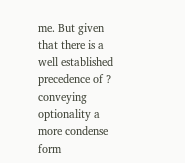me. But given that there is a well established precedence of ? conveying optionality a more condense form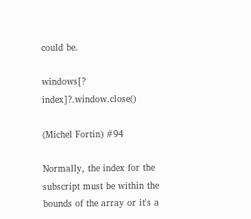could be.

windows[? index]?.window.close()

(Michel Fortin) #94

Normally, the index for the subscript must be within the bounds of the array or it's a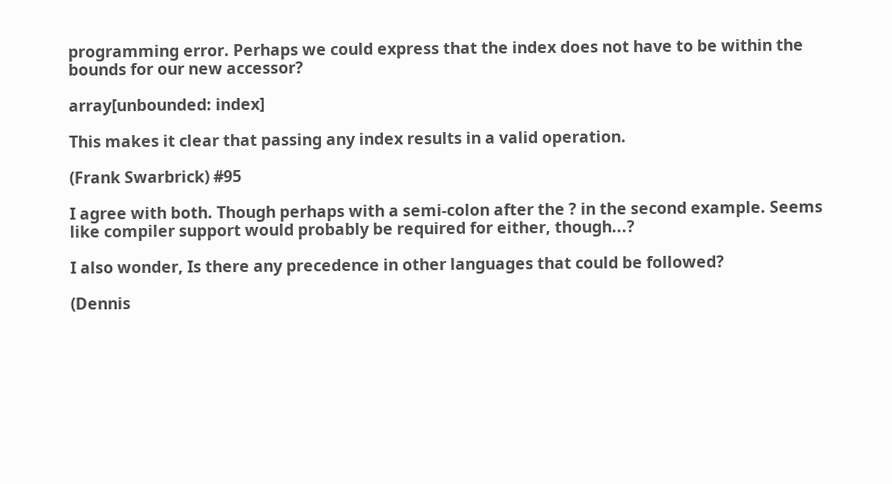programming error. Perhaps we could express that the index does not have to be within the bounds for our new accessor?

array[unbounded: index]

This makes it clear that passing any index results in a valid operation.

(Frank Swarbrick) #95

I agree with both. Though perhaps with a semi-colon after the ? in the second example. Seems like compiler support would probably be required for either, though...?

I also wonder, Is there any precedence in other languages that could be followed?

(Dennis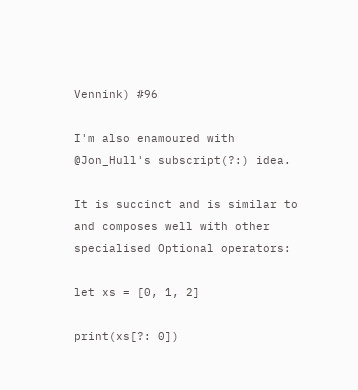Vennink) #96

I'm also enamoured with @Jon_Hull's subscript(?:) idea.

It is succinct and is similar to and composes well with other specialised Optional operators:

let xs = [0, 1, 2]

print(xs[?: 0])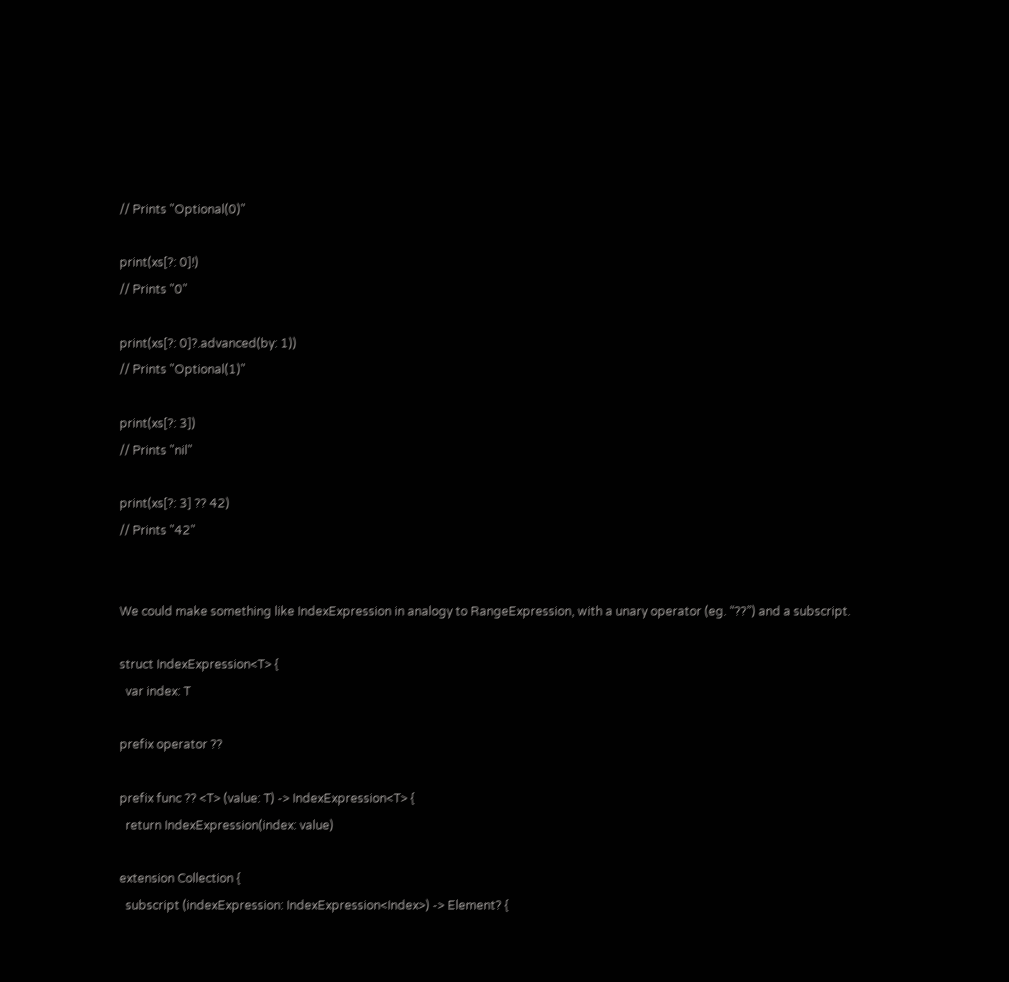// Prints "Optional(0)"

print(xs[?: 0]!)
// Prints "0"

print(xs[?: 0]?.advanced(by: 1))
// Prints "Optional(1)"

print(xs[?: 3])
// Prints "nil"

print(xs[?: 3] ?? 42)
// Prints "42"


We could make something like IndexExpression in analogy to RangeExpression, with a unary operator (eg. “??”) and a subscript.

struct IndexExpression<T> {
  var index: T

prefix operator ??

prefix func ?? <T> (value: T) -> IndexExpression<T> {
  return IndexExpression(index: value)

extension Collection {
  subscript (indexExpression: IndexExpression<Index>) -> Element? {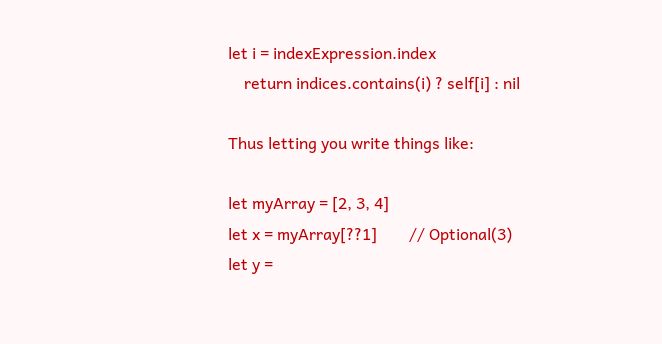let i = indexExpression.index
    return indices.contains(i) ? self[i] : nil

Thus letting you write things like:

let myArray = [2, 3, 4]
let x = myArray[??1]        // Optional(3)
let y =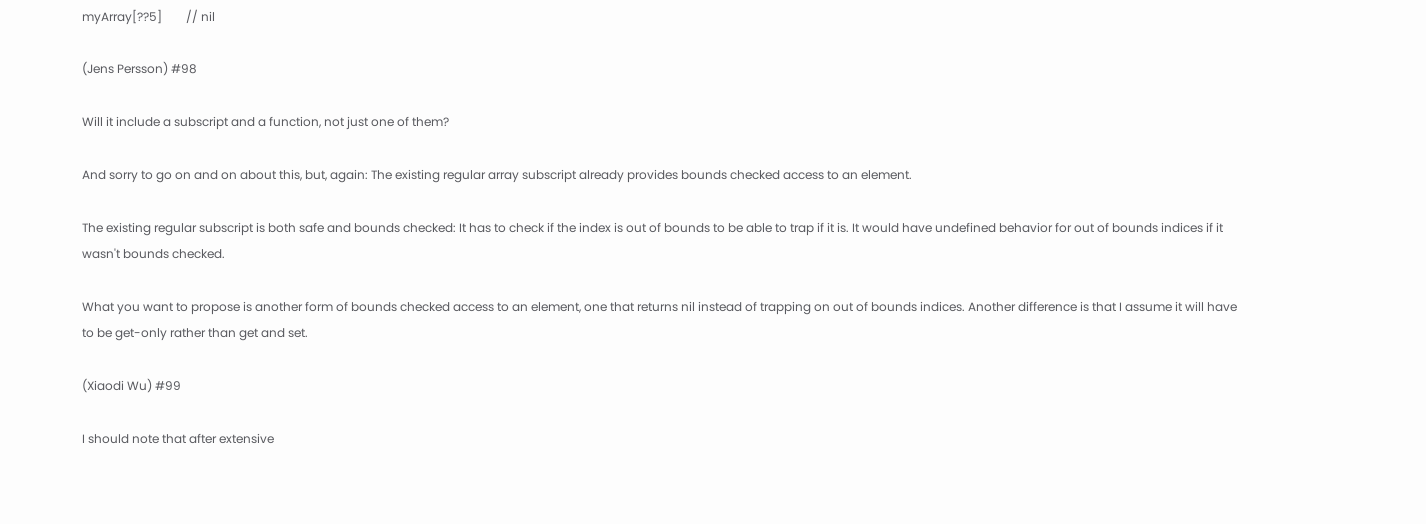myArray[??5]        // nil

(Jens Persson) #98

Will it include a subscript and a function, not just one of them?

And sorry to go on and on about this, but, again: The existing regular array subscript already provides bounds checked access to an element.

The existing regular subscript is both safe and bounds checked: It has to check if the index is out of bounds to be able to trap if it is. It would have undefined behavior for out of bounds indices if it wasn't bounds checked.

What you want to propose is another form of bounds checked access to an element, one that returns nil instead of trapping on out of bounds indices. Another difference is that I assume it will have to be get-only rather than get and set.

(Xiaodi Wu) #99

I should note that after extensive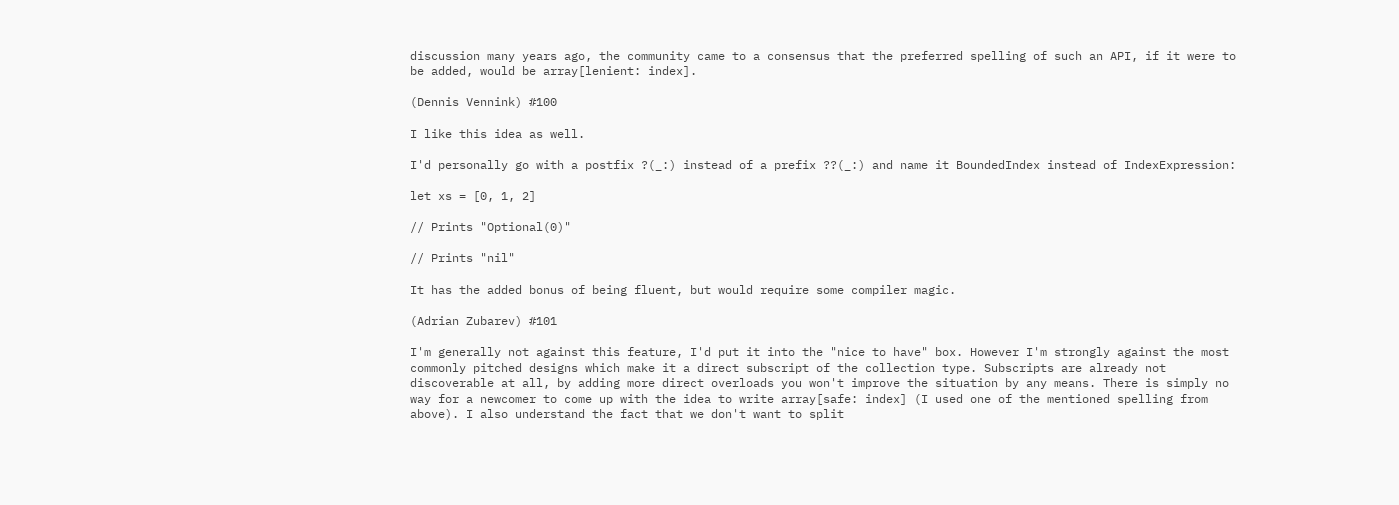discussion many years ago, the community came to a consensus that the preferred spelling of such an API, if it were to be added, would be array[lenient: index].

(Dennis Vennink) #100

I like this idea as well.

I'd personally go with a postfix ?(_:) instead of a prefix ??(_:) and name it BoundedIndex instead of IndexExpression:

let xs = [0, 1, 2]

// Prints "Optional(0)"

// Prints "nil"

It has the added bonus of being fluent, but would require some compiler magic.

(Adrian Zubarev) #101

I'm generally not against this feature, I'd put it into the "nice to have" box. However I'm strongly against the most commonly pitched designs which make it a direct subscript of the collection type. Subscripts are already not discoverable at all, by adding more direct overloads you won't improve the situation by any means. There is simply no way for a newcomer to come up with the idea to write array[safe: index] (I used one of the mentioned spelling from above). I also understand the fact that we don't want to split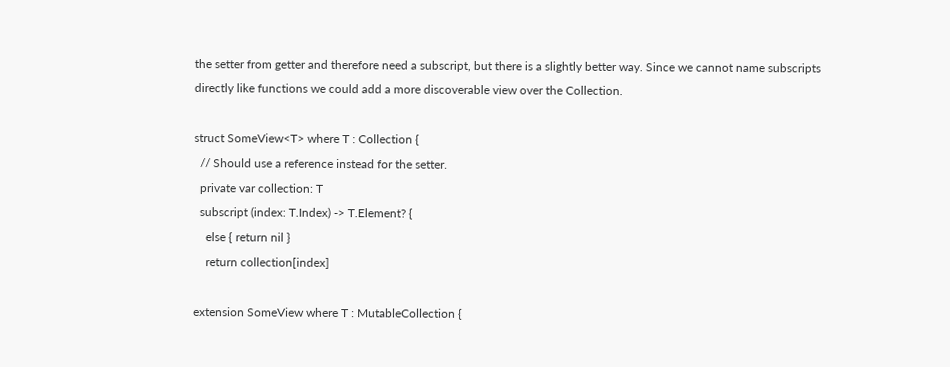the setter from getter and therefore need a subscript, but there is a slightly better way. Since we cannot name subscripts directly like functions we could add a more discoverable view over the Collection.

struct SomeView<T> where T : Collection {
  // Should use a reference instead for the setter.
  private var collection: T
  subscript (index: T.Index) -> T.Element? {
    else { return nil }
    return collection[index]

extension SomeView where T : MutableCollection {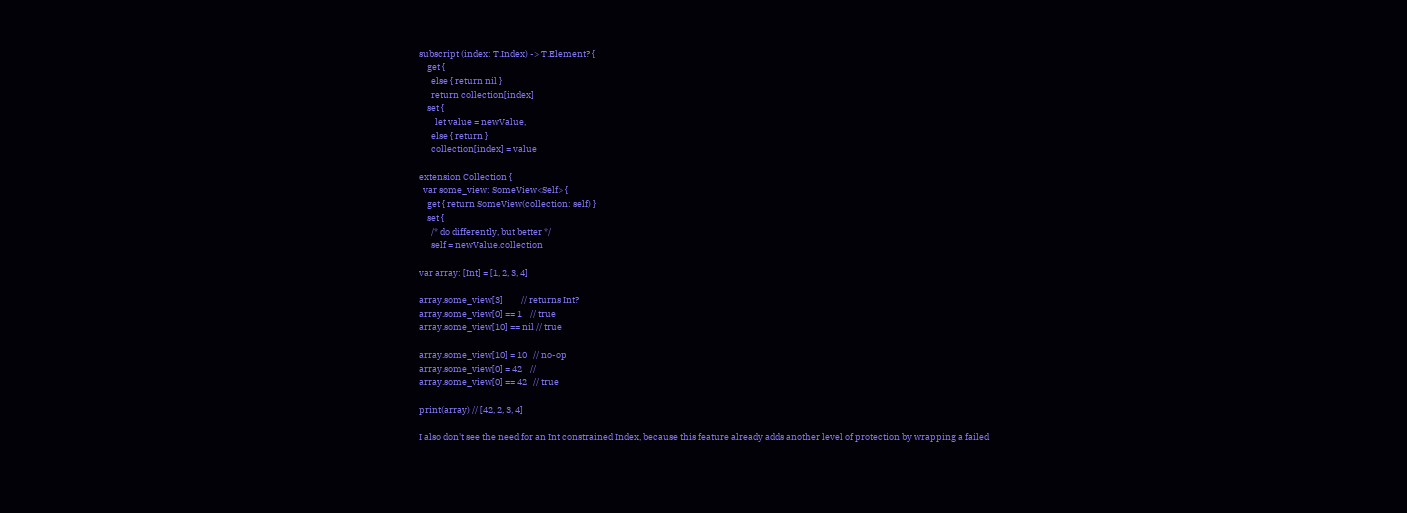subscript (index: T.Index) -> T.Element? {
    get {
      else { return nil }
      return collection[index]
    set {
        let value = newValue,
      else { return }
      collection[index] = value

extension Collection {
  var some_view: SomeView<Self> {
    get { return SomeView(collection: self) }
    set {
      /* do differently, but better */
      self = newValue.collection

var array: [Int] = [1, 2, 3, 4]

array.some_view[3]         // returns Int?
array.some_view[0] == 1    // true
array.some_view[10] == nil // true

array.some_view[10] = 10   // no-op
array.some_view[0] = 42    //
array.some_view[0] == 42   // true

print(array) // [42, 2, 3, 4]

I also don't see the need for an Int constrained Index, because this feature already adds another level of protection by wrapping a failed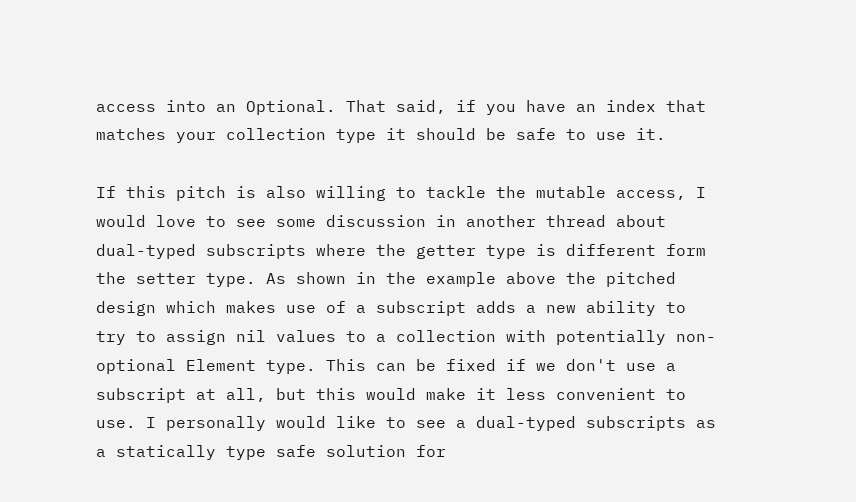access into an Optional. That said, if you have an index that matches your collection type it should be safe to use it.

If this pitch is also willing to tackle the mutable access, I would love to see some discussion in another thread about dual-typed subscripts where the getter type is different form the setter type. As shown in the example above the pitched design which makes use of a subscript adds a new ability to try to assign nil values to a collection with potentially non-optional Element type. This can be fixed if we don't use a subscript at all, but this would make it less convenient to use. I personally would like to see a dual-typed subscripts as a statically type safe solution for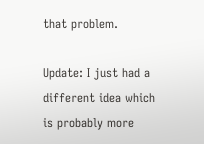that problem.

Update: I just had a different idea which is probably more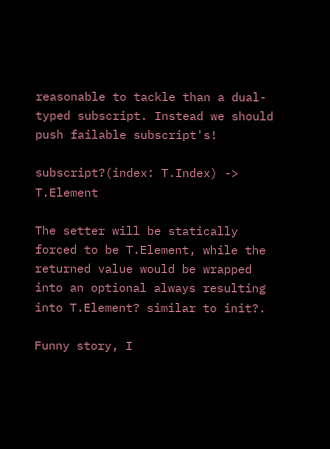reasonable to tackle than a dual-typed subscript. Instead we should push failable subscript's!

subscript?(index: T.Index) -> T.Element

The setter will be statically forced to be T.Element, while the returned value would be wrapped into an optional always resulting into T.Element? similar to init?.

Funny story, I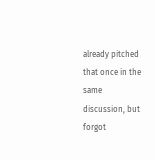already pitched that once in the same discussion, but forgot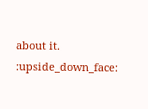about it. :upside_down_face: